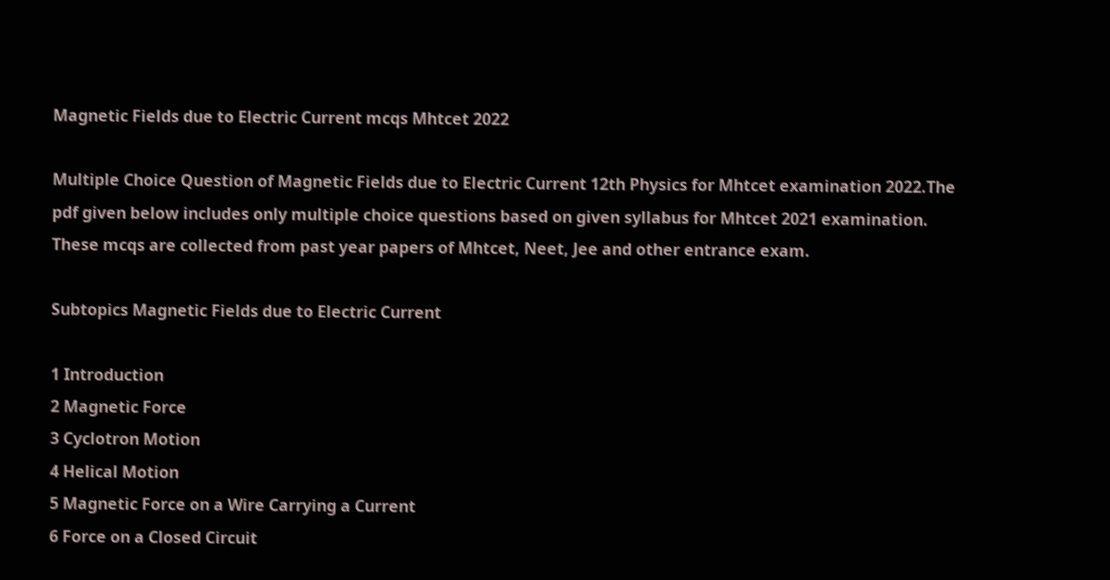Magnetic Fields due to Electric Current mcqs Mhtcet 2022

Multiple Choice Question of Magnetic Fields due to Electric Current 12th Physics for Mhtcet examination 2022.The pdf given below includes only multiple choice questions based on given syllabus for Mhtcet 2021 examination. These mcqs are collected from past year papers of Mhtcet, Neet, Jee and other entrance exam.

Subtopics Magnetic Fields due to Electric Current

1 Introduction
2 Magnetic Force
3 Cyclotron Motion
4 Helical Motion
5 Magnetic Force on a Wire Carrying a Current
6 Force on a Closed Circuit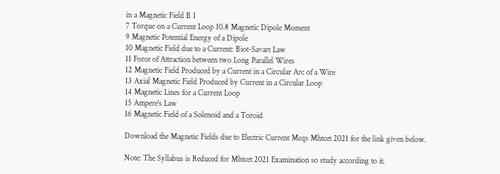in a Magnetic Field B 1
7 Torque on a Current Loop 10.8 Magnetic Dipole Moment
9 Magnetic Potential Energy of a Dipole
10 Magnetic Field due to a Current: Biot-Savart Law
11 Force of Attraction between two Long Parallel Wires
12 Magnetic Field Produced by a Current in a Circular Arc of a Wire
13 Axial Magnetic Field Produced by Current in a Circular Loop
14 Magnetic Lines for a Current Loop
15 Ampere's Law
16 Magnetic Field of a Solenoid and a Toroid

Download the Magnetic Fields due to Electric Current Mcqs Mhtcet 2021 for the link given below.

Note: The Syllabus is Reduced for Mhtcet 2021 Examination so study according to it.